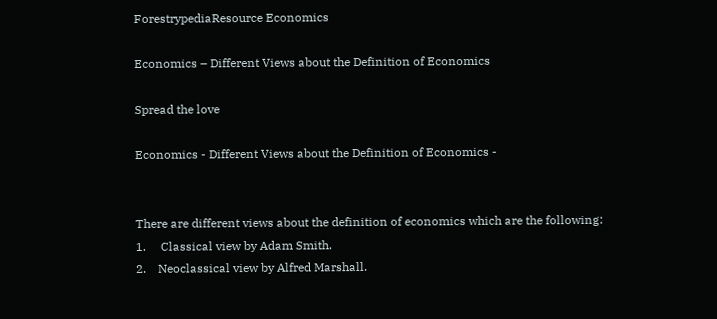ForestrypediaResource Economics

Economics – Different Views about the Definition of Economics

Spread the love

Economics - Different Views about the Definition of Economics -


There are different views about the definition of economics which are the following:
1.     Classical view by Adam Smith.
2.    Neoclassical view by Alfred Marshall.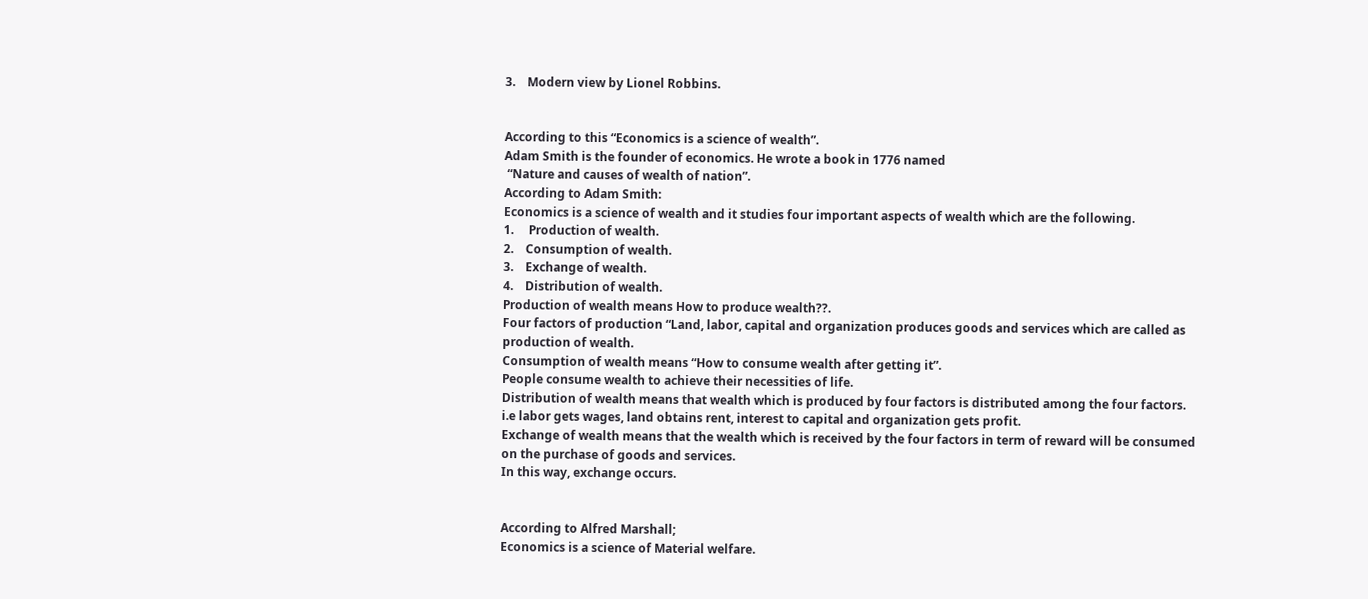3.    Modern view by Lionel Robbins.


According to this “Economics is a science of wealth”.
Adam Smith is the founder of economics. He wrote a book in 1776 named
 “Nature and causes of wealth of nation”.
According to Adam Smith:
Economics is a science of wealth and it studies four important aspects of wealth which are the following.
1.     Production of wealth.
2.    Consumption of wealth.
3.    Exchange of wealth.
4.    Distribution of wealth.
Production of wealth means How to produce wealth??.
Four factors of production “Land, labor, capital and organization produces goods and services which are called as production of wealth.
Consumption of wealth means “How to consume wealth after getting it”.
People consume wealth to achieve their necessities of life.
Distribution of wealth means that wealth which is produced by four factors is distributed among the four factors.
i.e labor gets wages, land obtains rent, interest to capital and organization gets profit.
Exchange of wealth means that the wealth which is received by the four factors in term of reward will be consumed on the purchase of goods and services.
In this way, exchange occurs.


According to Alfred Marshall;
Economics is a science of Material welfare.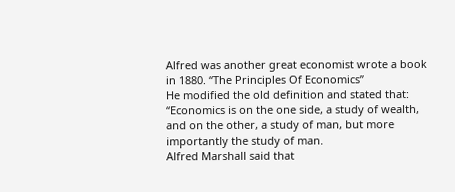Alfred was another great economist wrote a book in 1880. “The Principles Of Economics”
He modified the old definition and stated that:
“Economics is on the one side, a study of wealth, and on the other, a study of man, but more importantly the study of man.
Alfred Marshall said that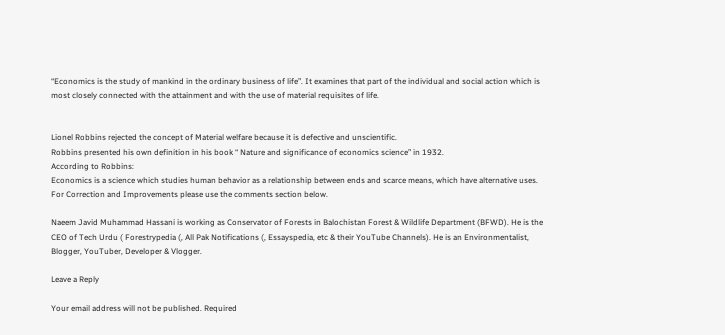“Economics is the study of mankind in the ordinary business of life”. It examines that part of the individual and social action which is most closely connected with the attainment and with the use of material requisites of life.


Lionel Robbins rejected the concept of Material welfare because it is defective and unscientific.
Robbins presented his own definition in his book “ Nature and significance of economics science” in 1932.
According to Robbins:
Economics is a science which studies human behavior as a relationship between ends and scarce means, which have alternative uses.
For Correction and Improvements please use the comments section below.

Naeem Javid Muhammad Hassani is working as Conservator of Forests in Balochistan Forest & Wildlife Department (BFWD). He is the CEO of Tech Urdu ( Forestrypedia (, All Pak Notifications (, Essayspedia, etc & their YouTube Channels). He is an Environmentalist, Blogger, YouTuber, Developer & Vlogger.

Leave a Reply

Your email address will not be published. Required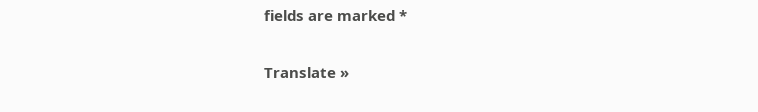fields are marked *

Translate »